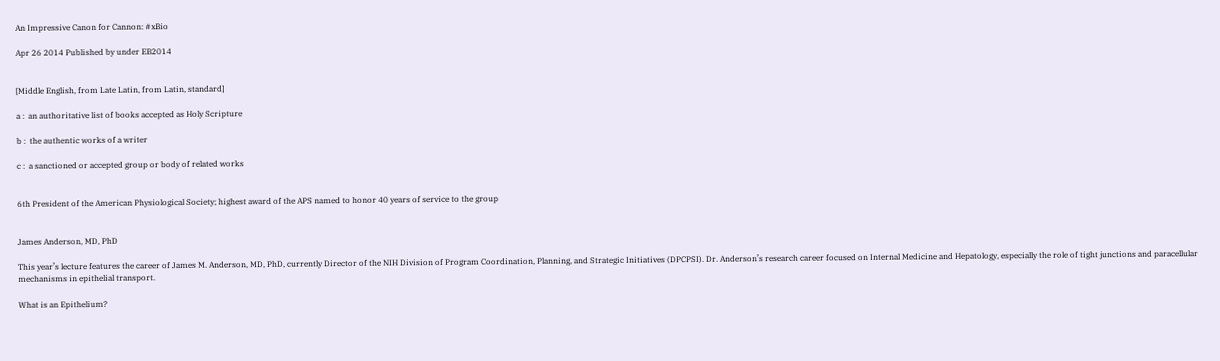An Impressive Canon for Cannon: #xBio

Apr 26 2014 Published by under EB2014


[Middle English, from Late Latin, from Latin, standard]

a :  an authoritative list of books accepted as Holy Scripture

b :  the authentic works of a writer

c :  a sanctioned or accepted group or body of related works


6th President of the American Physiological Society; highest award of the APS named to honor 40 years of service to the group


James Anderson, MD, PhD

This year’s lecture features the career of James M. Anderson, MD, PhD, currently Director of the NIH Division of Program Coordination, Planning, and Strategic Initiatives (DPCPSI). Dr. Anderson’s research career focused on Internal Medicine and Hepatology, especially the role of tight junctions and paracellular mechanisms in epithelial transport.

What is an Epithelium?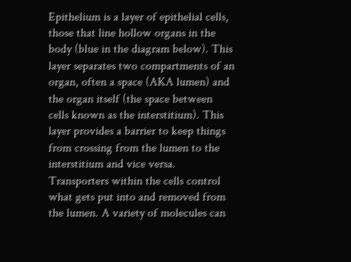Epithelium is a layer of epithelial cells, those that line hollow organs in the body (blue in the diagram below). This layer separates two compartments of an organ, often a space (AKA lumen) and the organ itself (the space between cells known as the interstitium). This layer provides a barrier to keep things from crossing from the lumen to the interstitium and vice versa. Transporters within the cells control what gets put into and removed from the lumen. A variety of molecules can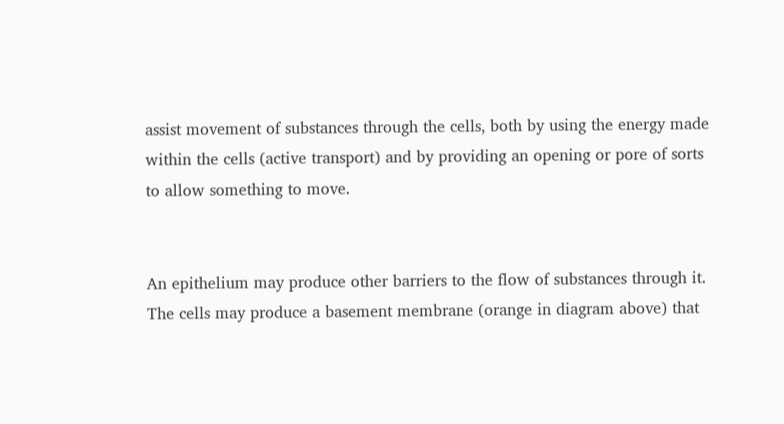assist movement of substances through the cells, both by using the energy made within the cells (active transport) and by providing an opening or pore of sorts to allow something to move.


An epithelium may produce other barriers to the flow of substances through it. The cells may produce a basement membrane (orange in diagram above) that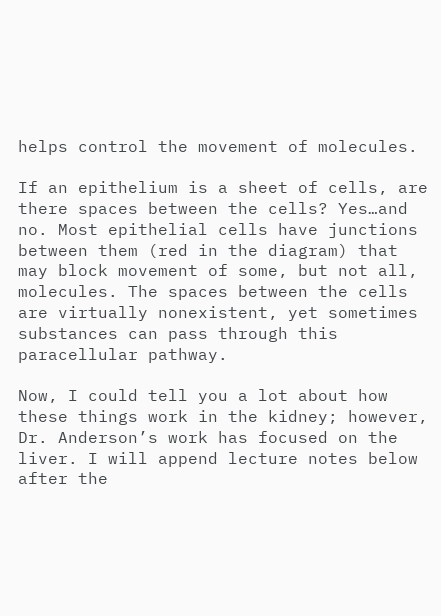helps control the movement of molecules.

If an epithelium is a sheet of cells, are there spaces between the cells? Yes…and no. Most epithelial cells have junctions between them (red in the diagram) that may block movement of some, but not all, molecules. The spaces between the cells are virtually nonexistent, yet sometimes substances can pass through this paracellular pathway.

Now, I could tell you a lot about how these things work in the kidney; however, Dr. Anderson’s work has focused on the liver. I will append lecture notes below after the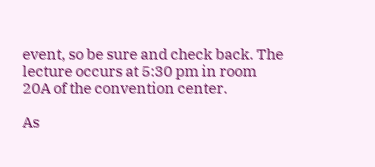event, so be sure and check back. The lecture occurs at 5:30 pm in room 20A of the convention center.

As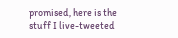promised, here is the stuff I live-tweeted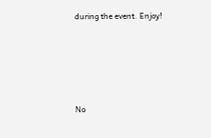during the event. Enjoy!





No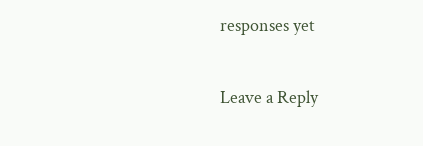responses yet

Leave a Reply